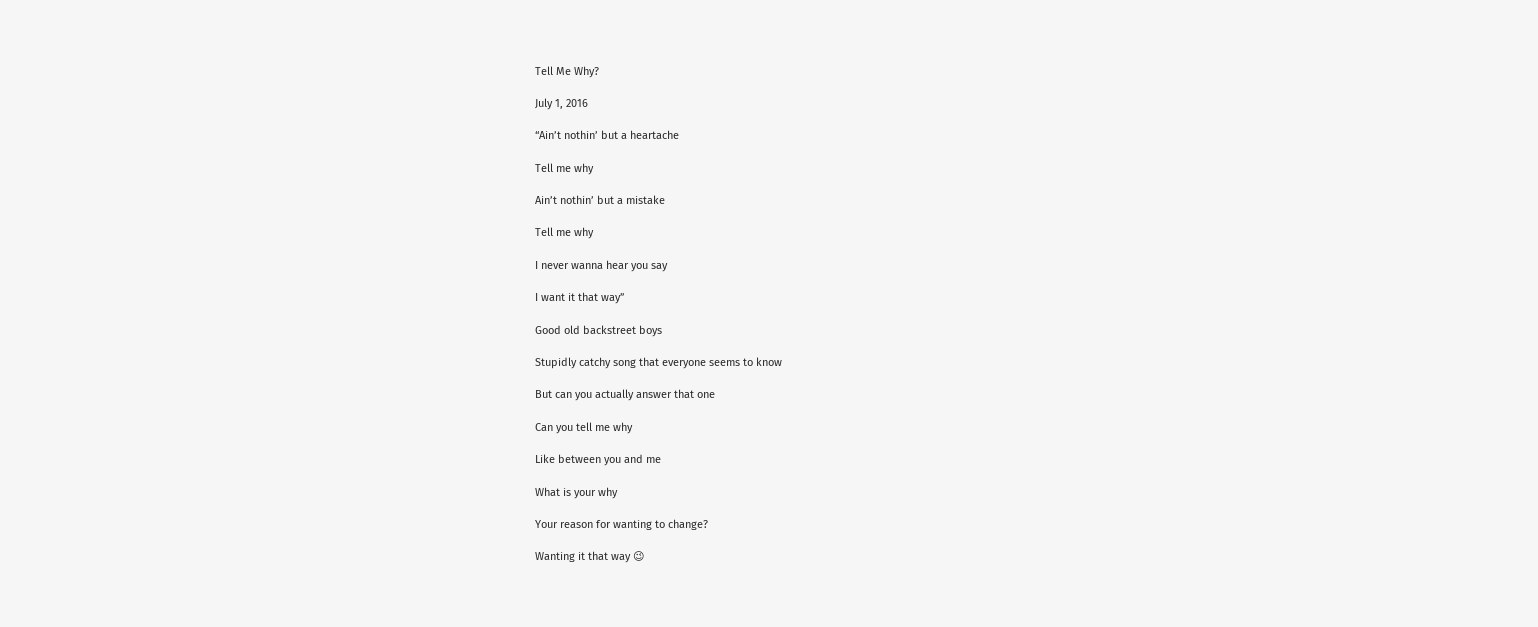Tell Me Why?

July 1, 2016

“Ain’t nothin’ but a heartache

Tell me why

Ain’t nothin’ but a mistake

Tell me why

I never wanna hear you say

I want it that way”

Good old backstreet boys

Stupidly catchy song that everyone seems to know

But can you actually answer that one

Can you tell me why

Like between you and me

What is your why

Your reason for wanting to change?

Wanting it that way 😉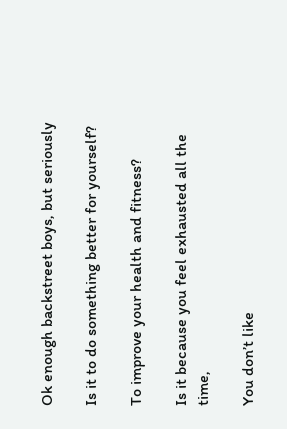Ok enough backstreet boys, but seriously

Is it to do something better for yourself?

To improve your health and fitness?

Is it because you feel exhausted all the time,

You don’t like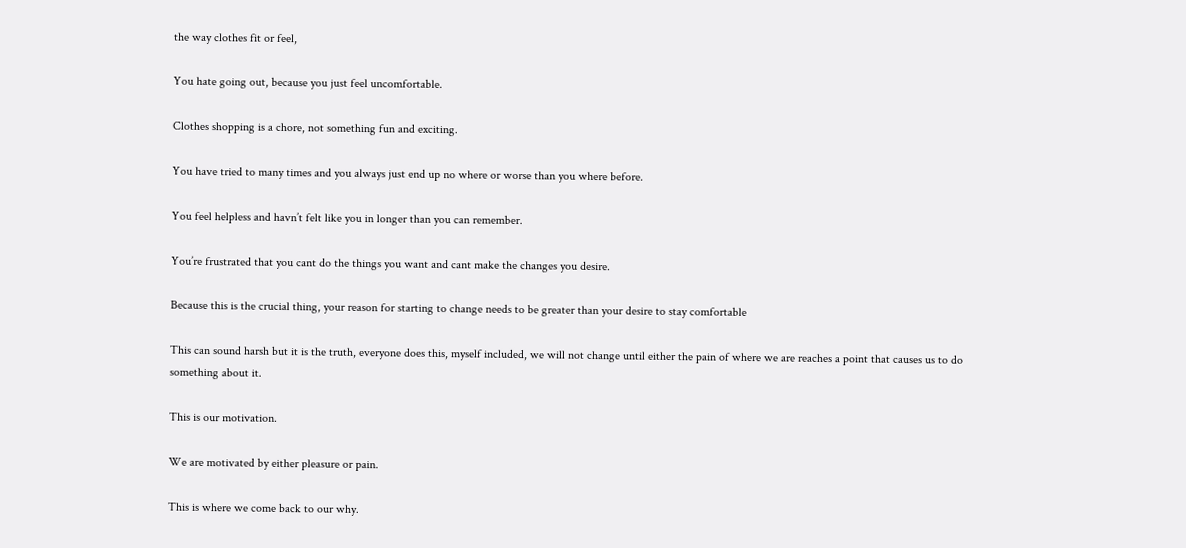the way clothes fit or feel,

You hate going out, because you just feel uncomfortable.

Clothes shopping is a chore, not something fun and exciting.

You have tried to many times and you always just end up no where or worse than you where before.

You feel helpless and havn’t felt like you in longer than you can remember.

You’re frustrated that you cant do the things you want and cant make the changes you desire.

Because this is the crucial thing, your reason for starting to change needs to be greater than your desire to stay comfortable

This can sound harsh but it is the truth, everyone does this, myself included, we will not change until either the pain of where we are reaches a point that causes us to do something about it.

This is our motivation.

We are motivated by either pleasure or pain.

This is where we come back to our why.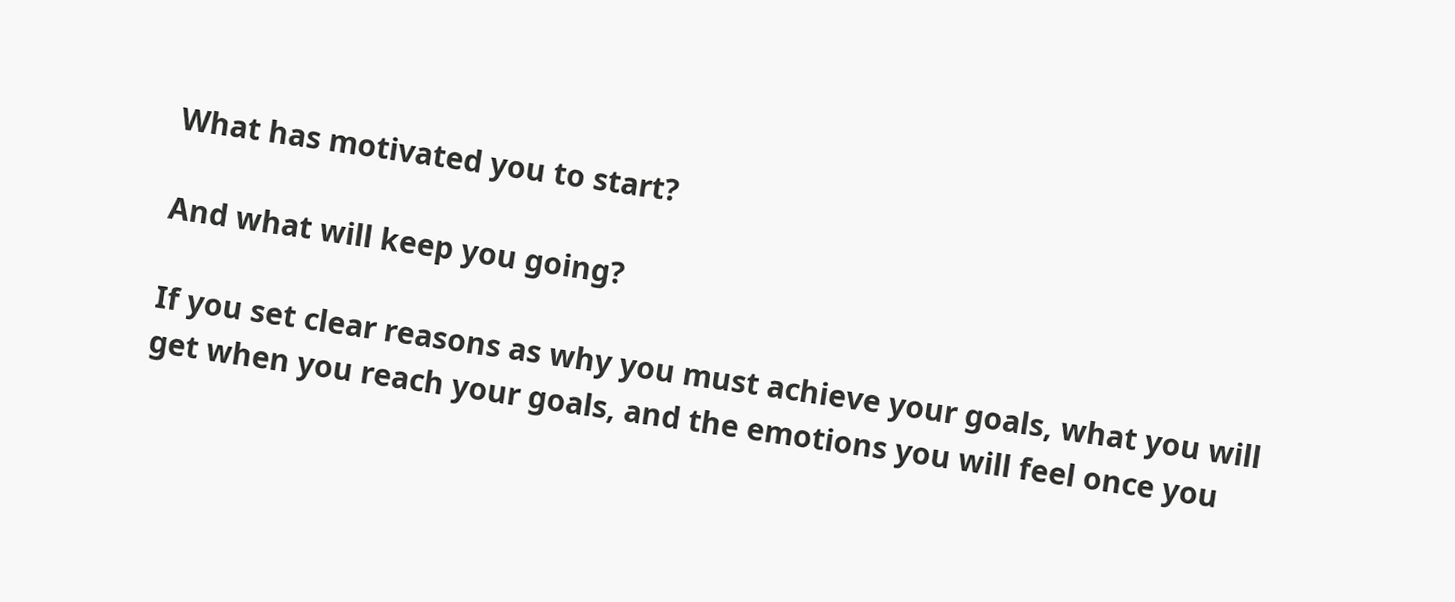What has motivated you to start?

And what will keep you going?

If you set clear reasons as why you must achieve your goals, what you will get when you reach your goals, and the emotions you will feel once you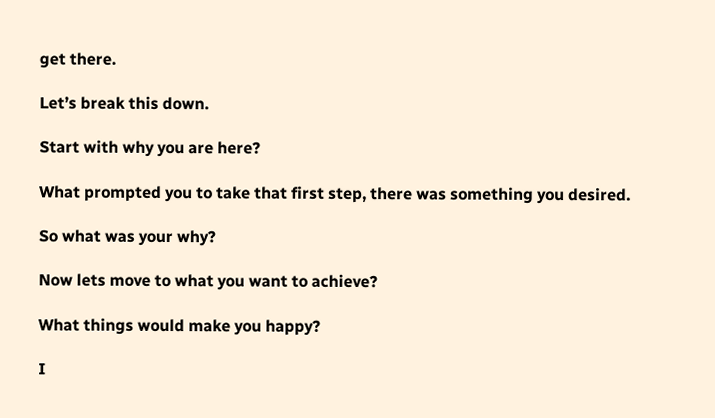get there.

Let’s break this down.

Start with why you are here?

What prompted you to take that first step, there was something you desired.

So what was your why?

Now lets move to what you want to achieve?

What things would make you happy?

I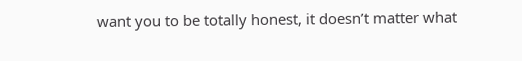want you to be totally honest, it doesn’t matter what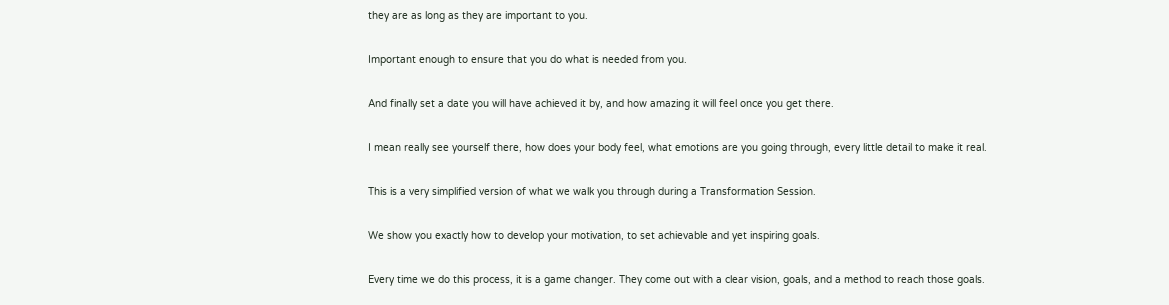they are as long as they are important to you.

Important enough to ensure that you do what is needed from you.

And finally set a date you will have achieved it by, and how amazing it will feel once you get there.

I mean really see yourself there, how does your body feel, what emotions are you going through, every little detail to make it real.

This is a very simplified version of what we walk you through during a Transformation Session.

We show you exactly how to develop your motivation, to set achievable and yet inspiring goals.

Every time we do this process, it is a game changer. They come out with a clear vision, goals, and a method to reach those goals.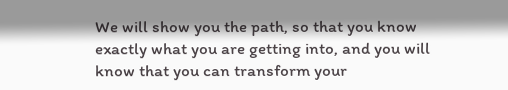We will show you the path, so that you know exactly what you are getting into, and you will know that you can transform your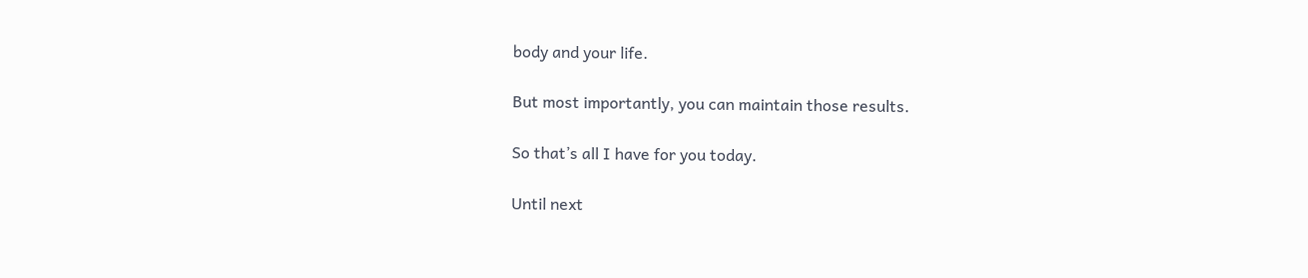body and your life.

But most importantly, you can maintain those results.

So that’s all I have for you today.

Until next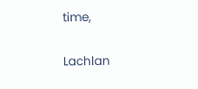time,

Lachlan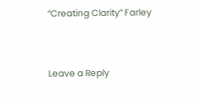“Creating Clarity” Farley


Leave a Reply